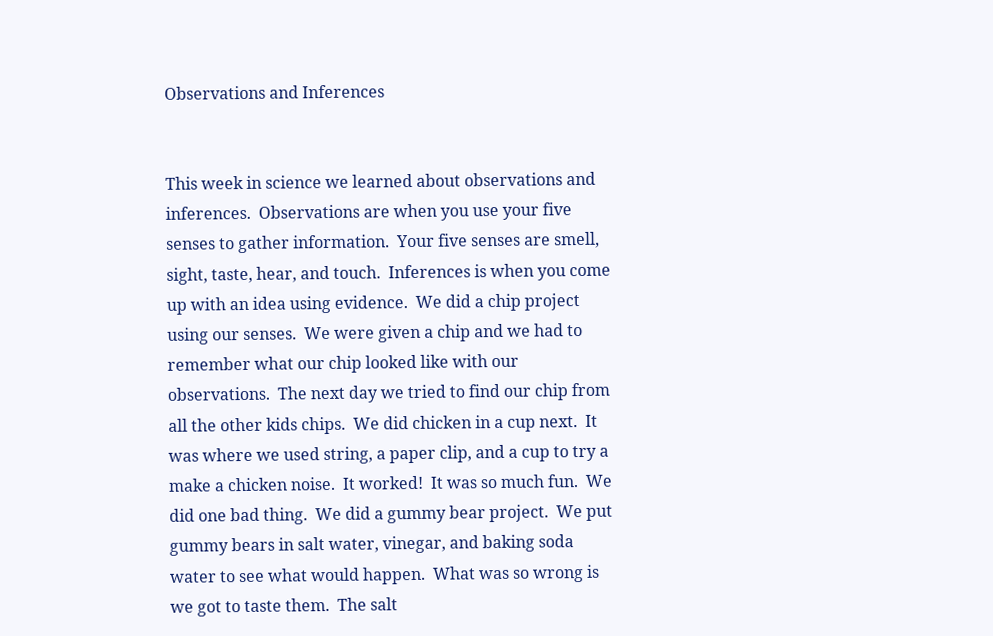Observations and Inferences


This week in science we learned about observations and inferences.  Observations are when you use your five senses to gather information.  Your five senses are smell, sight, taste, hear, and touch.  Inferences is when you come up with an idea using evidence.  We did a chip project using our senses.  We were given a chip and we had to remember what our chip looked like with our observations.  The next day we tried to find our chip from all the other kids chips.  We did chicken in a cup next.  It was where we used string, a paper clip, and a cup to try a make a chicken noise.  It worked!  It was so much fun.  We did one bad thing.  We did a gummy bear project.  We put gummy bears in salt water, vinegar, and baking soda water to see what would happen.  What was so wrong is we got to taste them.  The salt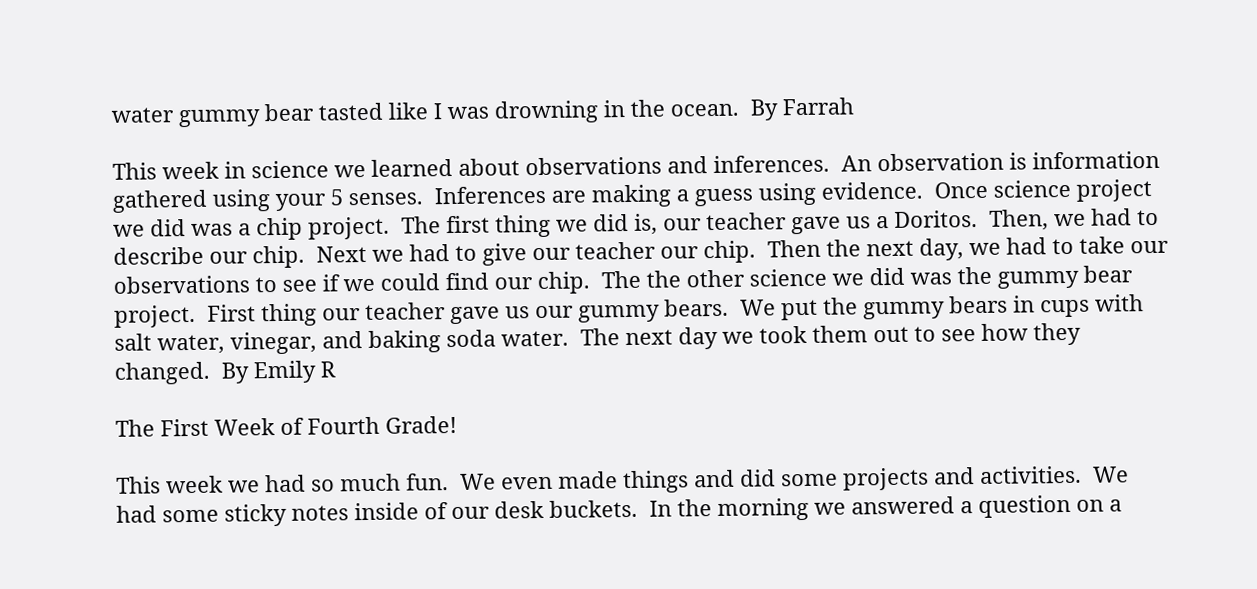water gummy bear tasted like I was drowning in the ocean.  By Farrah

This week in science we learned about observations and inferences.  An observation is information gathered using your 5 senses.  Inferences are making a guess using evidence.  Once science project we did was a chip project.  The first thing we did is, our teacher gave us a Doritos.  Then, we had to describe our chip.  Next we had to give our teacher our chip.  Then the next day, we had to take our observations to see if we could find our chip.  The the other science we did was the gummy bear project.  First thing our teacher gave us our gummy bears.  We put the gummy bears in cups with salt water, vinegar, and baking soda water.  The next day we took them out to see how they changed.  By Emily R

The First Week of Fourth Grade!

This week we had so much fun.  We even made things and did some projects and activities.  We had some sticky notes inside of our desk buckets.  In the morning we answered a question on a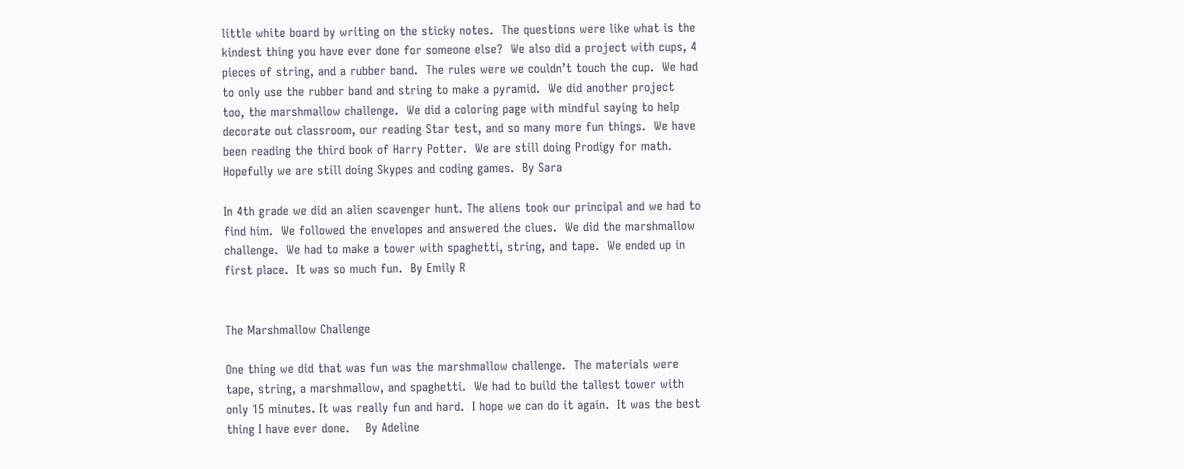little white board by writing on the sticky notes.  The questions were like what is the kindest thing you have ever done for someone else?  We also did a project with cups, 4 pieces of string, and a rubber band.  The rules were we couldn’t touch the cup.  We had to only use the rubber band and string to make a pyramid.  We did another project too, the marshmallow challenge.  We did a coloring page with mindful saying to help decorate out classroom, our reading Star test, and so many more fun things.  We have been reading the third book of Harry Potter.  We are still doing Prodigy for math.  Hopefully we are still doing Skypes and coding games.  By Sara

In 4th grade we did an alien scavenger hunt. The aliens took our principal and we had to find him.  We followed the envelopes and answered the clues.  We did the marshmallow challenge.  We had to make a tower with spaghetti, string, and tape.  We ended up in first place.  It was so much fun.  By Emily R


The Marshmallow Challenge

One thing we did that was fun was the marshmallow challenge.  The materials were tape, string, a marshmallow, and spaghetti.  We had to build the tallest tower with only 15 minutes. It was really fun and hard.  I hope we can do it again.  It was the best thing I have ever done.    By Adeline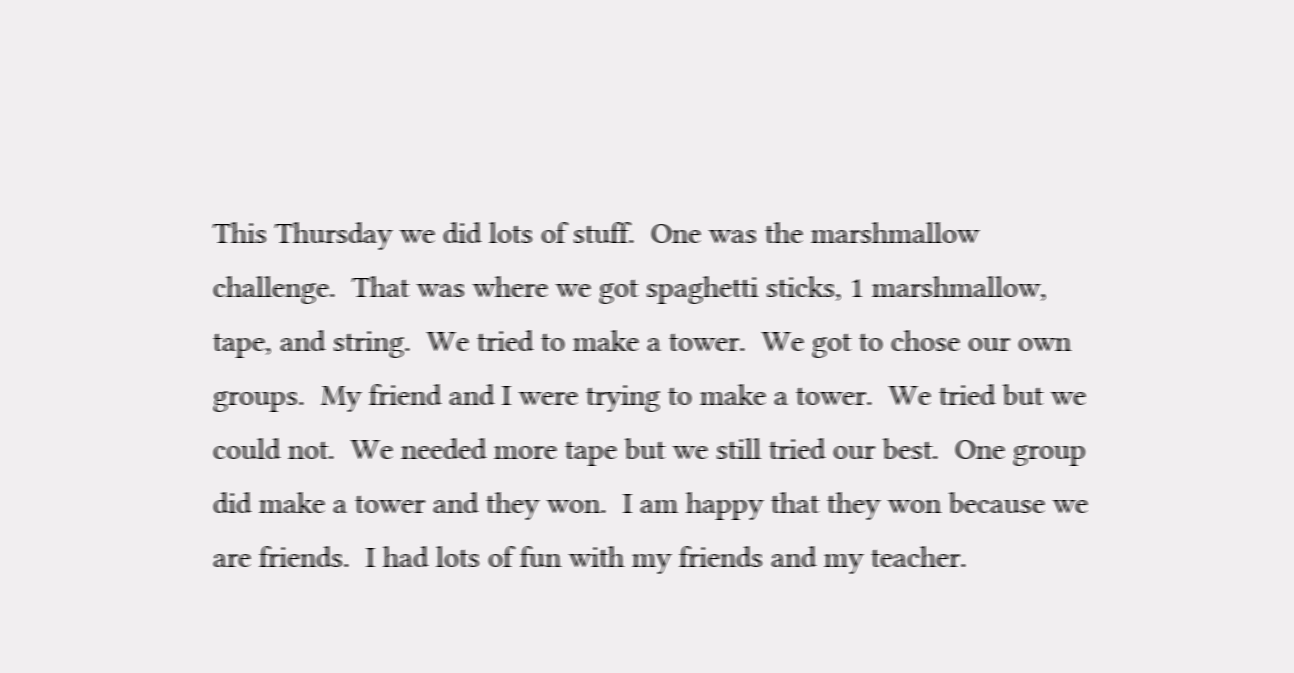This Thursday we did lots of stuff.  One was the marshmallow challenge.  That was where we got spaghetti sticks, 1 marshmallow, tape, and string.  We tried to make a tower.  We got to chose our own groups.  My friend and I were trying to make a tower.  We tried but we could not.  We needed more tape but we still tried our best.  One group did make a tower and they won.  I am happy that they won because we are friends.  I had lots of fun with my friends and my teacher.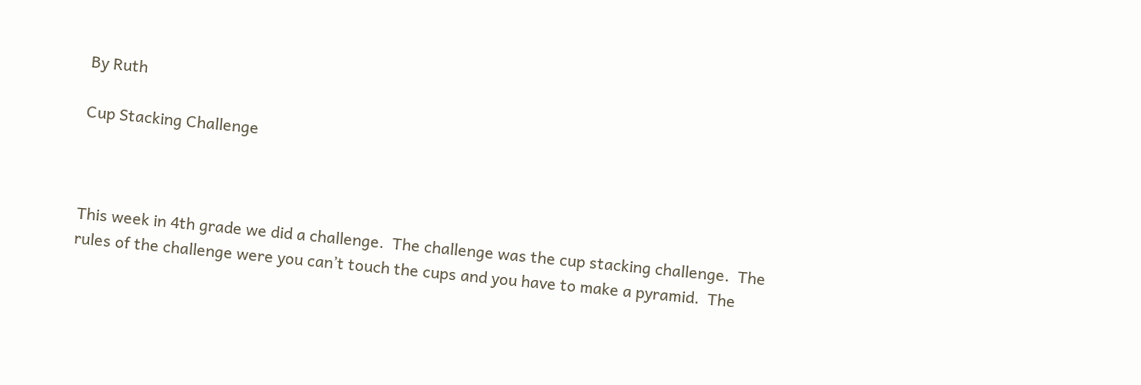By Ruth

Cup Stacking Challenge



This week in 4th grade we did a challenge.  The challenge was the cup stacking challenge.  The rules of the challenge were you can’t touch the cups and you have to make a pyramid.  The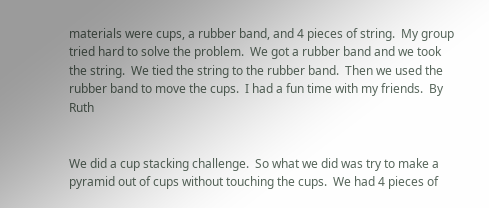materials were cups, a rubber band, and 4 pieces of string.  My group tried hard to solve the problem.  We got a rubber band and we took the string.  We tied the string to the rubber band.  Then we used the rubber band to move the cups.  I had a fun time with my friends.  By Ruth


We did a cup stacking challenge.  So what we did was try to make a pyramid out of cups without touching the cups.  We had 4 pieces of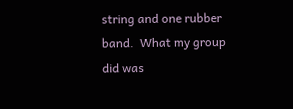string and one rubber band.  What my group did was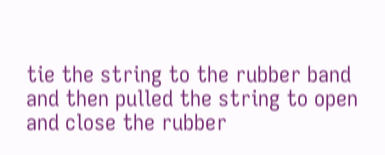tie the string to the rubber band and then pulled the string to open and close the rubber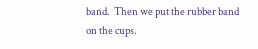band.  Then we put the rubber band on the cups.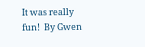It was really fun!  By Gwen